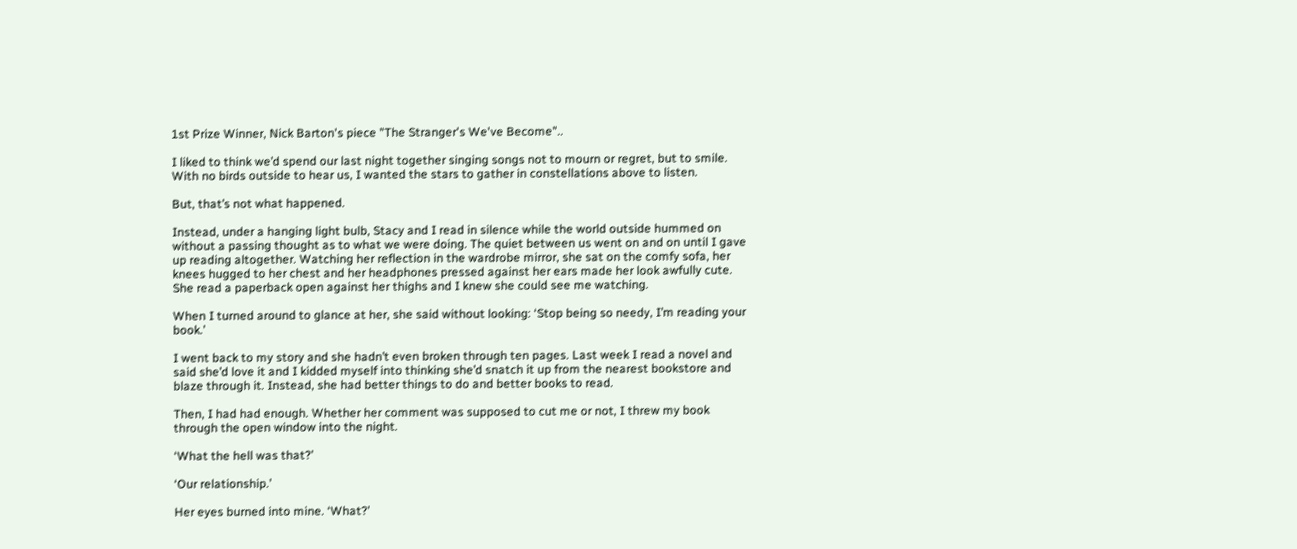1st Prize Winner, Nick Barton's piece "The Stranger's We've Become"..

I liked to think we’d spend our last night together singing songs not to mourn or regret, but to smile. With no birds outside to hear us, I wanted the stars to gather in constellations above to listen.

But, that’s not what happened.

Instead, under a hanging light bulb, Stacy and I read in silence while the world outside hummed on without a passing thought as to what we were doing. The quiet between us went on and on until I gave up reading altogether. Watching her reflection in the wardrobe mirror, she sat on the comfy sofa, her knees hugged to her chest and her headphones pressed against her ears made her look awfully cute. She read a paperback open against her thighs and I knew she could see me watching.

When I turned around to glance at her, she said without looking: ‘Stop being so needy, I’m reading your book.’

I went back to my story and she hadn’t even broken through ten pages. Last week I read a novel and said she’d love it and I kidded myself into thinking she’d snatch it up from the nearest bookstore and blaze through it. Instead, she had better things to do and better books to read.

Then, I had had enough. Whether her comment was supposed to cut me or not, I threw my book through the open window into the night.

‘What the hell was that?’

‘Our relationship.’

Her eyes burned into mine. ‘What?’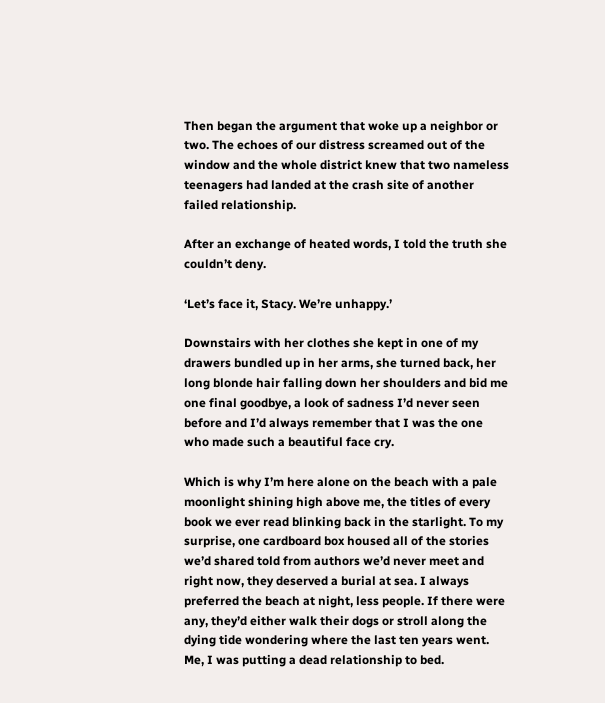Then began the argument that woke up a neighbor or two. The echoes of our distress screamed out of the window and the whole district knew that two nameless teenagers had landed at the crash site of another failed relationship.

After an exchange of heated words, I told the truth she couldn’t deny.

‘Let’s face it, Stacy. We’re unhappy.’

Downstairs with her clothes she kept in one of my drawers bundled up in her arms, she turned back, her long blonde hair falling down her shoulders and bid me one final goodbye, a look of sadness I’d never seen before and I’d always remember that I was the one who made such a beautiful face cry.

Which is why I’m here alone on the beach with a pale moonlight shining high above me, the titles of every book we ever read blinking back in the starlight. To my surprise, one cardboard box housed all of the stories we’d shared told from authors we’d never meet and right now, they deserved a burial at sea. I always preferred the beach at night, less people. If there were any, they’d either walk their dogs or stroll along the dying tide wondering where the last ten years went. Me, I was putting a dead relationship to bed.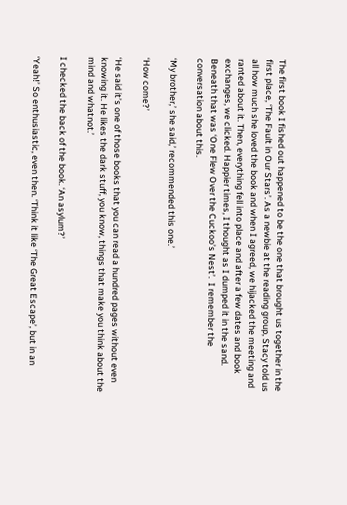The first book I fished out happened to be the one that brought us together in the first place, ‘The Fault in Our Stars’. As a newbie at the reading group, Stacy told us all how much she loved the book and when I agreed, we hijacked the meeting and ranted about it. Then, everything fell into place and after a few dates and book exchanges, we clicked. Happier times, I thought as I dumped it in the sand. Beneath that was ‘One Flew Over the Cuckoo’s Nest’.  I remember the conversation about this.

‘My brother,’ she said,’ recommended this one.’

‘How come?’

‘He said it’s one of those books that you can read a hundred pages without even knowing it. He likes the dark stuff, you know, things that make you think about the mind and whatnot.’

I checked the back of the book. ‘An asylum?’

‘Yeah!’ So enthusiastic, even then. ‘Think it like ‘The Great Escape’, but in an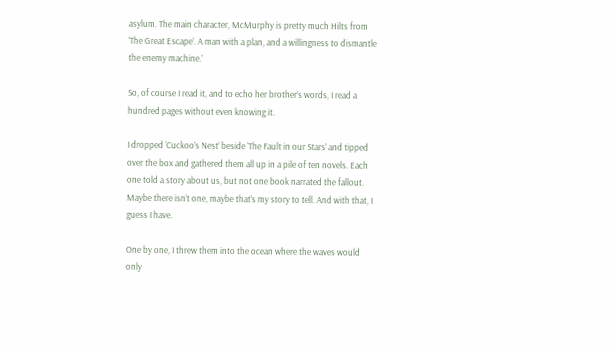asylum. The main character, McMurphy is pretty much Hilts from ‘The Great Escape’. A man with a plan, and a willingness to dismantle the enemy machine.’

So, of course I read it, and to echo her brother’s words, I read a hundred pages without even knowing it.

I dropped ‘Cuckoo’s Nest’ beside ‘The Fault in our Stars’ and tipped over the box and gathered them all up in a pile of ten novels. Each one told a story about us, but not one book narrated the fallout. Maybe there isn’t one, maybe that’s my story to tell. And with that, I guess I have.

One by one, I threw them into the ocean where the waves would only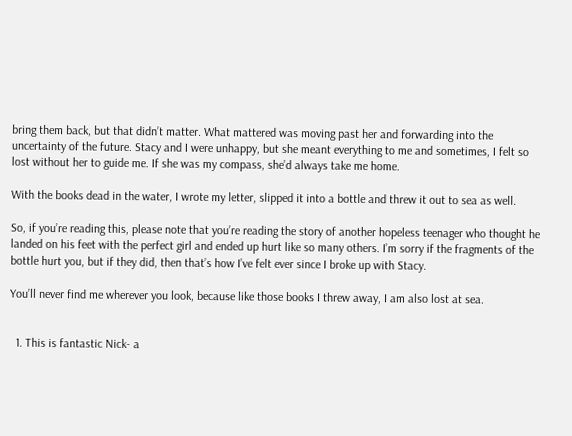bring them back, but that didn’t matter. What mattered was moving past her and forwarding into the uncertainty of the future. Stacy and I were unhappy, but she meant everything to me and sometimes, I felt so lost without her to guide me. If she was my compass, she’d always take me home.

With the books dead in the water, I wrote my letter, slipped it into a bottle and threw it out to sea as well.

So, if you’re reading this, please note that you’re reading the story of another hopeless teenager who thought he landed on his feet with the perfect girl and ended up hurt like so many others. I’m sorry if the fragments of the bottle hurt you, but if they did, then that’s how I’ve felt ever since I broke up with Stacy.

You’ll never find me wherever you look, because like those books I threw away, I am also lost at sea.


  1. This is fantastic Nick- a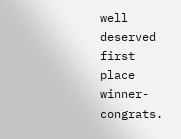well deserved first place winner- congrats.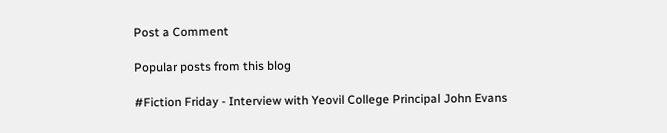Post a Comment

Popular posts from this blog

#Fiction Friday - Interview with Yeovil College Principal John Evans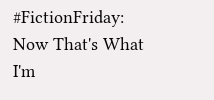#FictionFriday: Now That's What I'm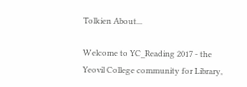Tolkien About...

Welcome to YC_Reading 2017 - the Yeovil College community for Library,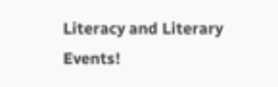Literacy and Literary Events!